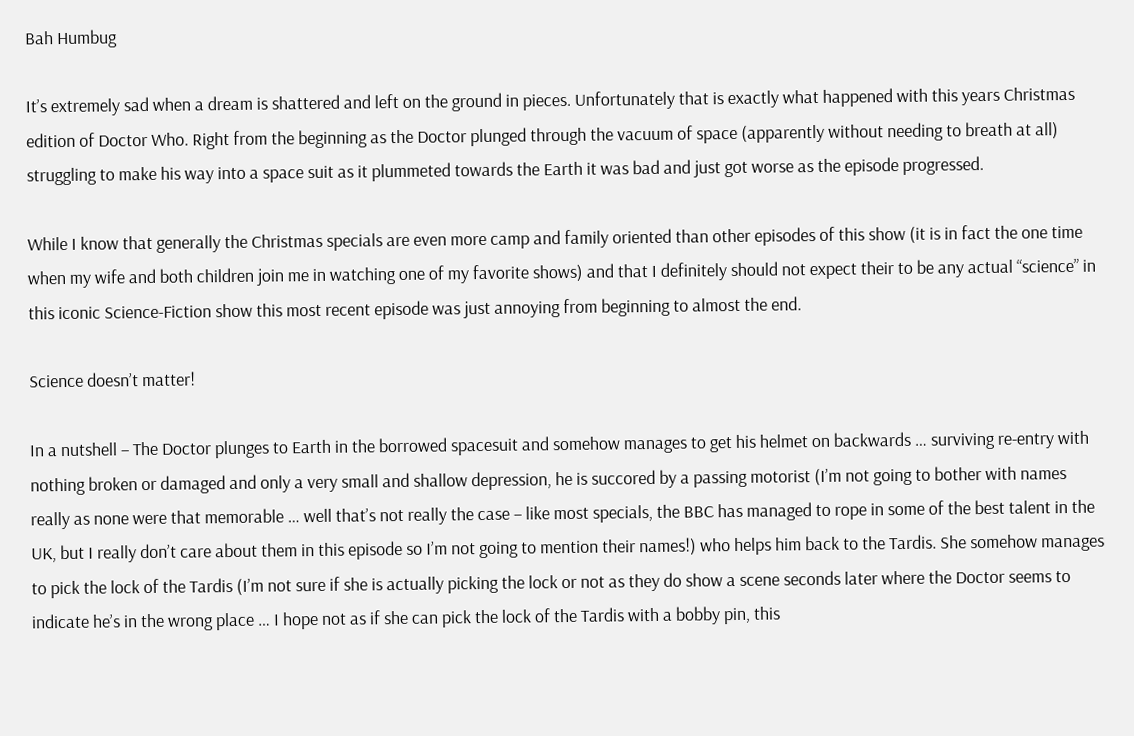Bah Humbug

It’s extremely sad when a dream is shattered and left on the ground in pieces. Unfortunately that is exactly what happened with this years Christmas edition of Doctor Who. Right from the beginning as the Doctor plunged through the vacuum of space (apparently without needing to breath at all) struggling to make his way into a space suit as it plummeted towards the Earth it was bad and just got worse as the episode progressed.

While I know that generally the Christmas specials are even more camp and family oriented than other episodes of this show (it is in fact the one time when my wife and both children join me in watching one of my favorite shows) and that I definitely should not expect their to be any actual “science” in this iconic Science-Fiction show this most recent episode was just annoying from beginning to almost the end.

Science doesn’t matter!

In a nutshell – The Doctor plunges to Earth in the borrowed spacesuit and somehow manages to get his helmet on backwards … surviving re-entry with nothing broken or damaged and only a very small and shallow depression, he is succored by a passing motorist (I’m not going to bother with names really as none were that memorable … well that’s not really the case – like most specials, the BBC has managed to rope in some of the best talent in the UK, but I really don’t care about them in this episode so I’m not going to mention their names!) who helps him back to the Tardis. She somehow manages to pick the lock of the Tardis (I’m not sure if she is actually picking the lock or not as they do show a scene seconds later where the Doctor seems to indicate he’s in the wrong place … I hope not as if she can pick the lock of the Tardis with a bobby pin, this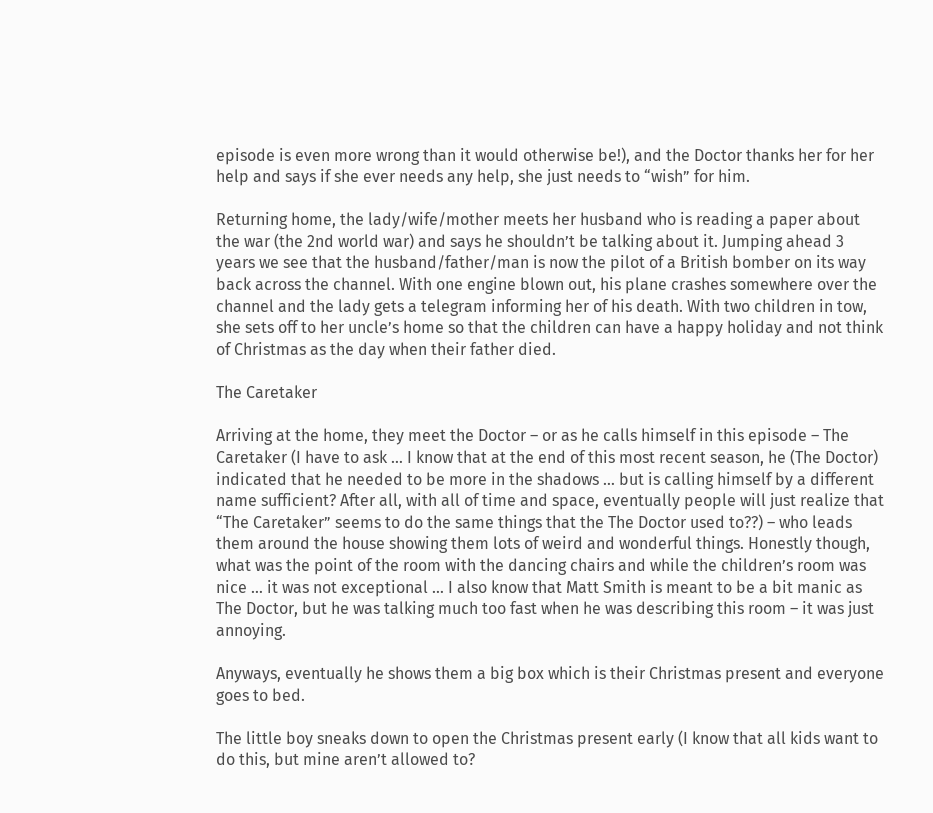episode is even more wrong than it would otherwise be!), and the Doctor thanks her for her help and says if she ever needs any help, she just needs to “wish” for him.

Returning home, the lady/wife/mother meets her husband who is reading a paper about the war (the 2nd world war) and says he shouldn’t be talking about it. Jumping ahead 3 years we see that the husband/father/man is now the pilot of a British bomber on its way back across the channel. With one engine blown out, his plane crashes somewhere over the channel and the lady gets a telegram informing her of his death. With two children in tow, she sets off to her uncle’s home so that the children can have a happy holiday and not think of Christmas as the day when their father died.

The Caretaker

Arriving at the home, they meet the Doctor – or as he calls himself in this episode – The Caretaker (I have to ask … I know that at the end of this most recent season, he (The Doctor) indicated that he needed to be more in the shadows … but is calling himself by a different name sufficient? After all, with all of time and space, eventually people will just realize that “The Caretaker” seems to do the same things that the The Doctor used to??) – who leads them around the house showing them lots of weird and wonderful things. Honestly though, what was the point of the room with the dancing chairs and while the children’s room was nice … it was not exceptional … I also know that Matt Smith is meant to be a bit manic as The Doctor, but he was talking much too fast when he was describing this room – it was just annoying.

Anyways, eventually he shows them a big box which is their Christmas present and everyone goes to bed.

The little boy sneaks down to open the Christmas present early (I know that all kids want to do this, but mine aren’t allowed to?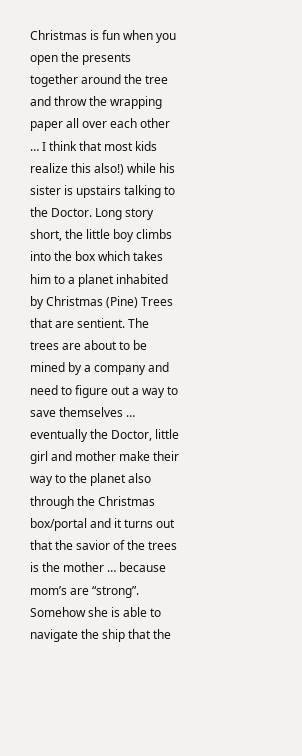Christmas is fun when you open the presents together around the tree and throw the wrapping paper all over each other … I think that most kids realize this also!) while his sister is upstairs talking to the Doctor. Long story short, the little boy climbs into the box which takes him to a planet inhabited by Christmas (Pine) Trees that are sentient. The trees are about to be mined by a company and need to figure out a way to save themselves … eventually the Doctor, little girl and mother make their way to the planet also through the Christmas box/portal and it turns out that the savior of the trees is the mother … because mom’s are “strong”. Somehow she is able to navigate the ship that the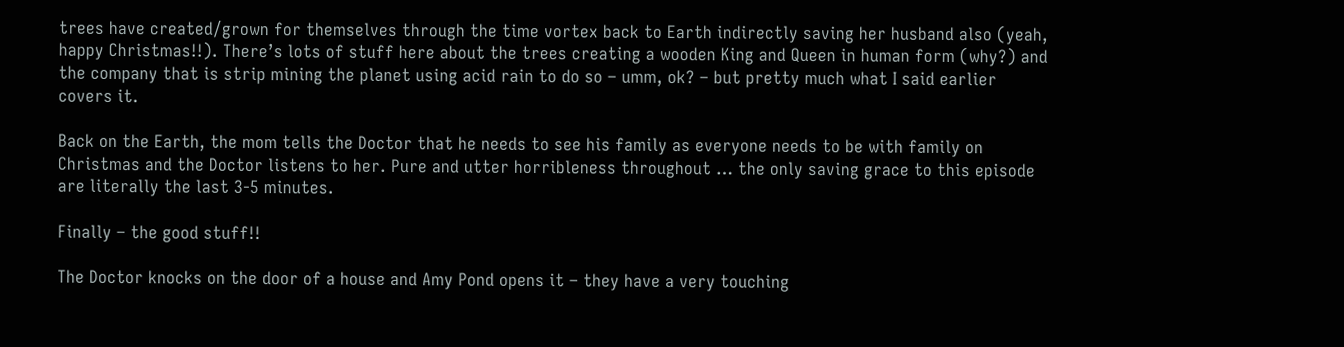trees have created/grown for themselves through the time vortex back to Earth indirectly saving her husband also (yeah, happy Christmas!!). There’s lots of stuff here about the trees creating a wooden King and Queen in human form (why?) and the company that is strip mining the planet using acid rain to do so – umm, ok? – but pretty much what I said earlier covers it.

Back on the Earth, the mom tells the Doctor that he needs to see his family as everyone needs to be with family on Christmas and the Doctor listens to her. Pure and utter horribleness throughout … the only saving grace to this episode are literally the last 3-5 minutes.

Finally – the good stuff!!

The Doctor knocks on the door of a house and Amy Pond opens it – they have a very touching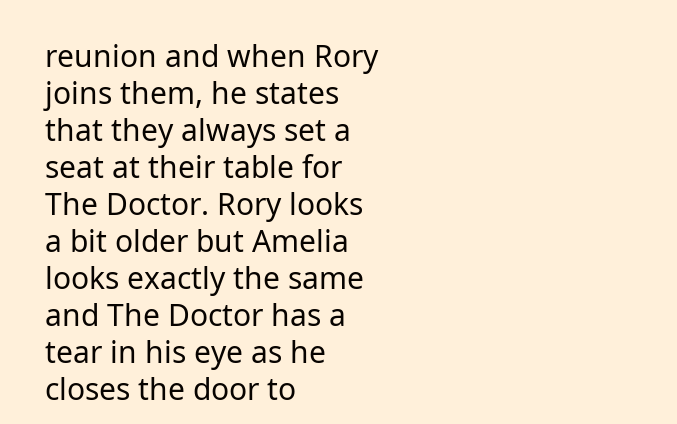reunion and when Rory joins them, he states that they always set a seat at their table for The Doctor. Rory looks a bit older but Amelia looks exactly the same and The Doctor has a tear in his eye as he closes the door to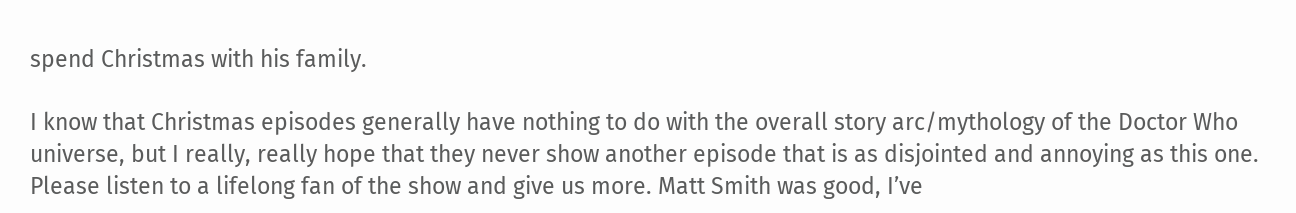spend Christmas with his family.

I know that Christmas episodes generally have nothing to do with the overall story arc/mythology of the Doctor Who universe, but I really, really hope that they never show another episode that is as disjointed and annoying as this one. Please listen to a lifelong fan of the show and give us more. Matt Smith was good, I’ve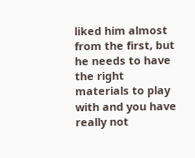liked him almost from the first, but he needs to have the right materials to play with and you have really not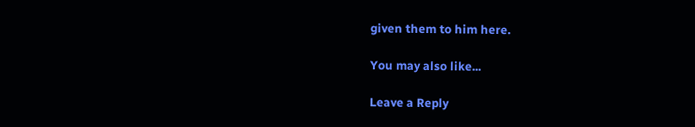given them to him here.

You may also like...

Leave a Reply